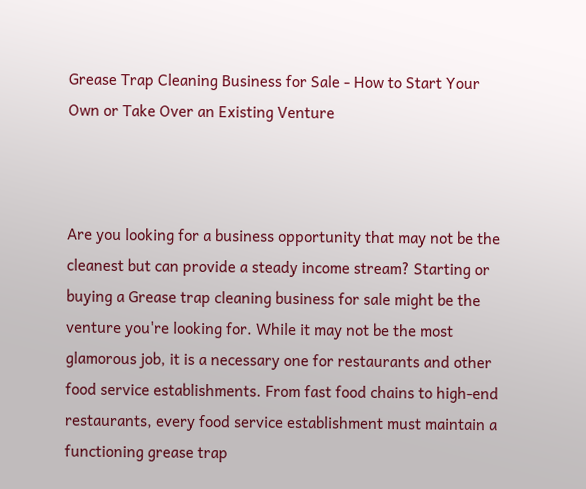Grease Trap Cleaning Business for Sale - How to Start Your Own or Take Over an Existing Venture



Are you looking for a business opportunity that may not be the cleanest but can provide a steady income stream? Starting or buying a Grease trap cleaning business for sale might be the venture you're looking for. While it may not be the most glamorous job, it is a necessary one for restaurants and other food service establishments. From fast food chains to high-end restaurants, every food service establishment must maintain a functioning grease trap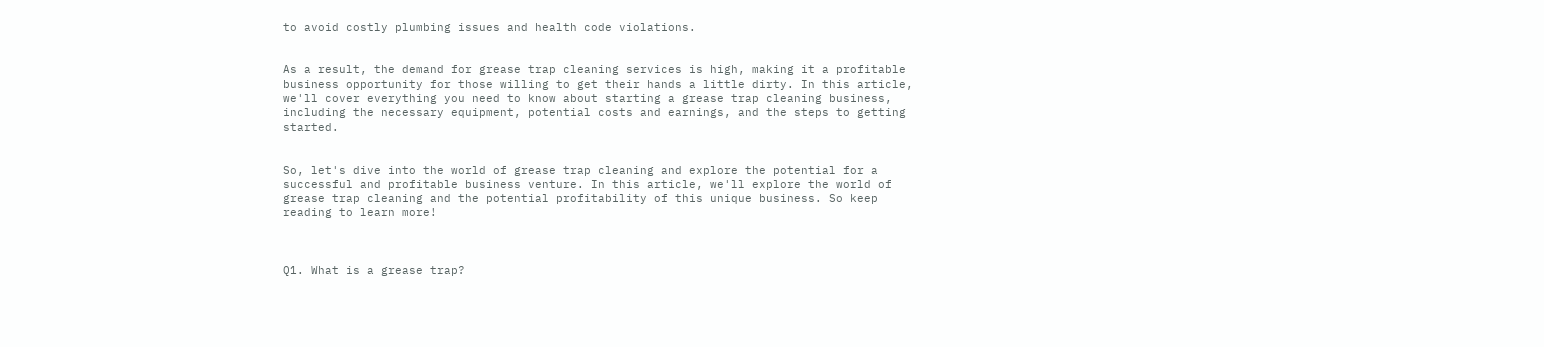to avoid costly plumbing issues and health code violations.


As a result, the demand for grease trap cleaning services is high, making it a profitable business opportunity for those willing to get their hands a little dirty. In this article, we'll cover everything you need to know about starting a grease trap cleaning business, including the necessary equipment, potential costs and earnings, and the steps to getting started.


So, let's dive into the world of grease trap cleaning and explore the potential for a successful and profitable business venture. In this article, we'll explore the world of grease trap cleaning and the potential profitability of this unique business. So keep reading to learn more!



Q1. What is a grease trap?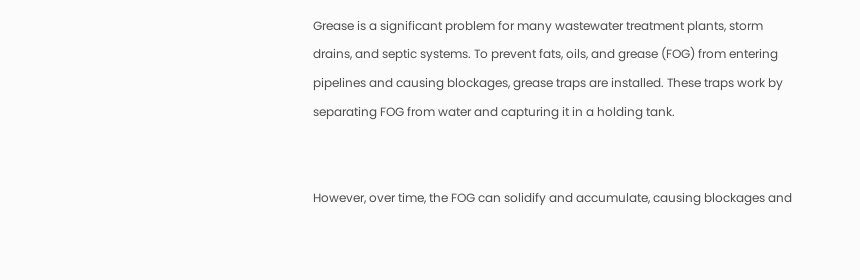Grease is a significant problem for many wastewater treatment plants, storm drains, and septic systems. To prevent fats, oils, and grease (FOG) from entering pipelines and causing blockages, grease traps are installed. These traps work by separating FOG from water and capturing it in a holding tank.


However, over time, the FOG can solidify and accumulate, causing blockages and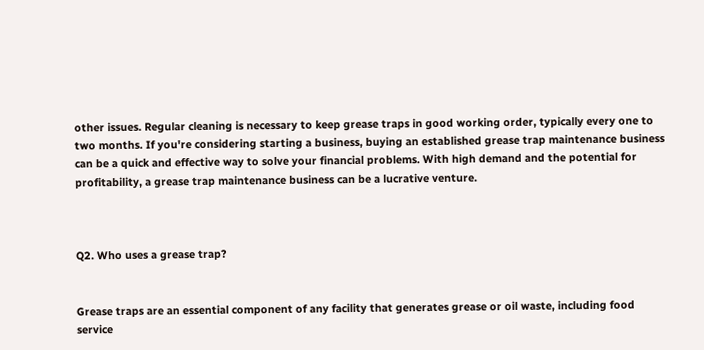other issues. Regular cleaning is necessary to keep grease traps in good working order, typically every one to two months. If you're considering starting a business, buying an established grease trap maintenance business can be a quick and effective way to solve your financial problems. With high demand and the potential for profitability, a grease trap maintenance business can be a lucrative venture.



Q2. Who uses a grease trap?


Grease traps are an essential component of any facility that generates grease or oil waste, including food service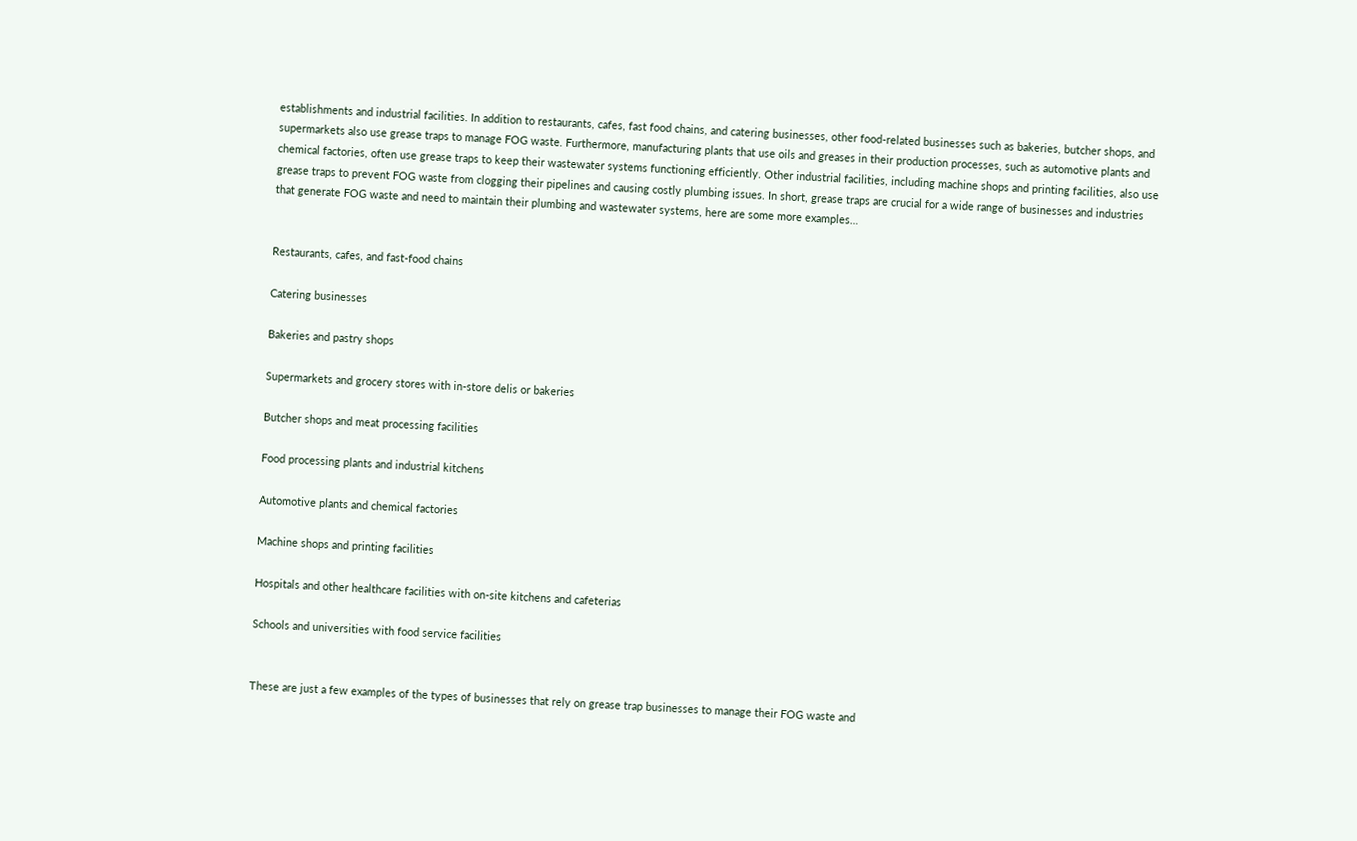establishments and industrial facilities. In addition to restaurants, cafes, fast food chains, and catering businesses, other food-related businesses such as bakeries, butcher shops, and supermarkets also use grease traps to manage FOG waste. Furthermore, manufacturing plants that use oils and greases in their production processes, such as automotive plants and chemical factories, often use grease traps to keep their wastewater systems functioning efficiently. Other industrial facilities, including machine shops and printing facilities, also use grease traps to prevent FOG waste from clogging their pipelines and causing costly plumbing issues. In short, grease traps are crucial for a wide range of businesses and industries that generate FOG waste and need to maintain their plumbing and wastewater systems, here are some more examples…


Restaurants, cafes, and fast-food chains

Catering businesses

Bakeries and pastry shops

Supermarkets and grocery stores with in-store delis or bakeries

Butcher shops and meat processing facilities

Food processing plants and industrial kitchens

Automotive plants and chemical factories

Machine shops and printing facilities

Hospitals and other healthcare facilities with on-site kitchens and cafeterias

Schools and universities with food service facilities


These are just a few examples of the types of businesses that rely on grease trap businesses to manage their FOG waste and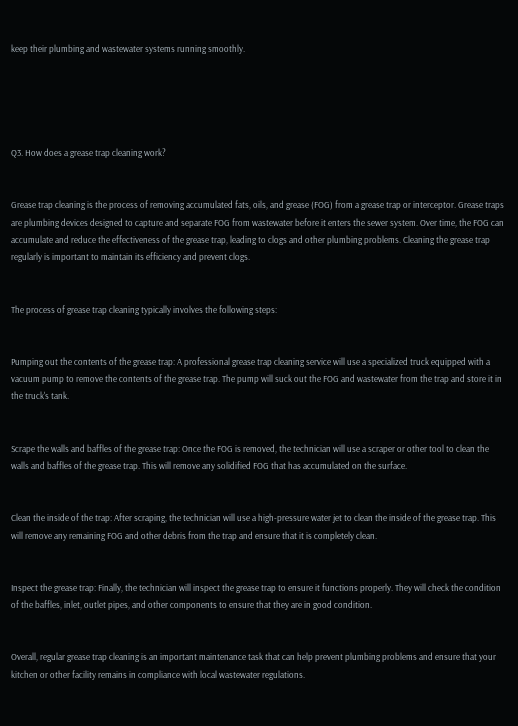keep their plumbing and wastewater systems running smoothly.





Q3. How does a grease trap cleaning work?


Grease trap cleaning is the process of removing accumulated fats, oils, and grease (FOG) from a grease trap or interceptor. Grease traps are plumbing devices designed to capture and separate FOG from wastewater before it enters the sewer system. Over time, the FOG can accumulate and reduce the effectiveness of the grease trap, leading to clogs and other plumbing problems. Cleaning the grease trap regularly is important to maintain its efficiency and prevent clogs.


The process of grease trap cleaning typically involves the following steps:


Pumping out the contents of the grease trap: A professional grease trap cleaning service will use a specialized truck equipped with a vacuum pump to remove the contents of the grease trap. The pump will suck out the FOG and wastewater from the trap and store it in the truck's tank.


Scrape the walls and baffles of the grease trap: Once the FOG is removed, the technician will use a scraper or other tool to clean the walls and baffles of the grease trap. This will remove any solidified FOG that has accumulated on the surface.


Clean the inside of the trap: After scraping, the technician will use a high-pressure water jet to clean the inside of the grease trap. This will remove any remaining FOG and other debris from the trap and ensure that it is completely clean.


Inspect the grease trap: Finally, the technician will inspect the grease trap to ensure it functions properly. They will check the condition of the baffles, inlet, outlet pipes, and other components to ensure that they are in good condition.


Overall, regular grease trap cleaning is an important maintenance task that can help prevent plumbing problems and ensure that your kitchen or other facility remains in compliance with local wastewater regulations.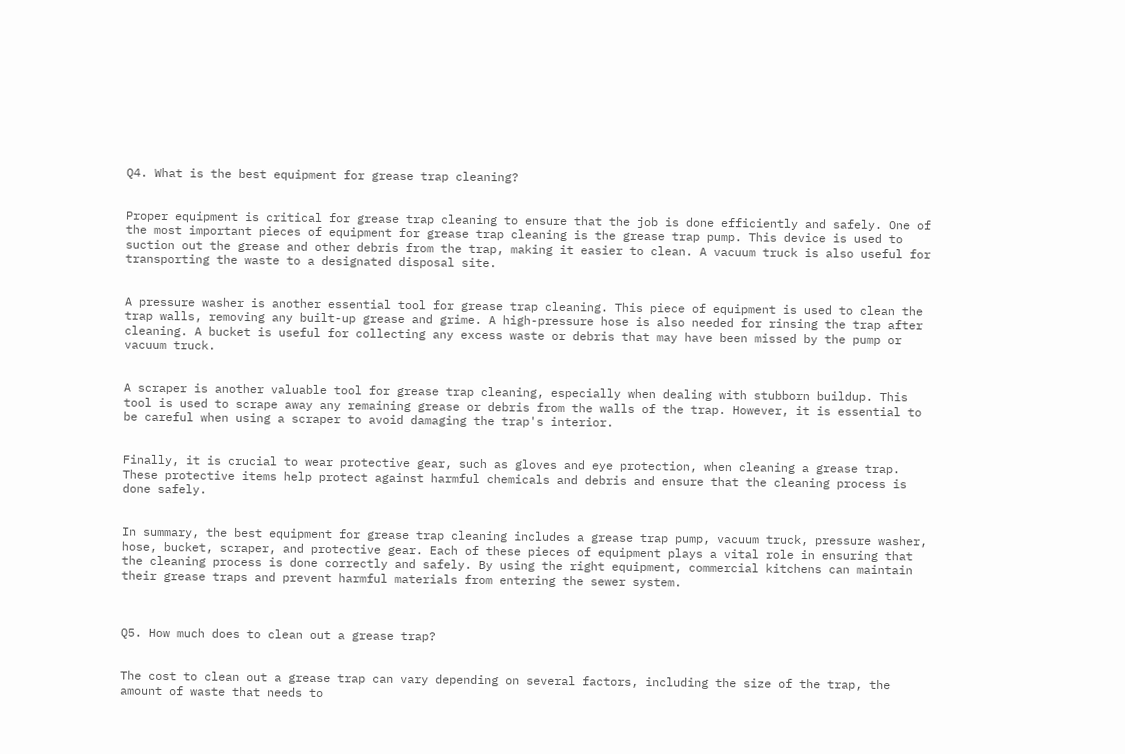Q4. What is the best equipment for grease trap cleaning?


Proper equipment is critical for grease trap cleaning to ensure that the job is done efficiently and safely. One of the most important pieces of equipment for grease trap cleaning is the grease trap pump. This device is used to suction out the grease and other debris from the trap, making it easier to clean. A vacuum truck is also useful for transporting the waste to a designated disposal site.


A pressure washer is another essential tool for grease trap cleaning. This piece of equipment is used to clean the trap walls, removing any built-up grease and grime. A high-pressure hose is also needed for rinsing the trap after cleaning. A bucket is useful for collecting any excess waste or debris that may have been missed by the pump or vacuum truck.


A scraper is another valuable tool for grease trap cleaning, especially when dealing with stubborn buildup. This tool is used to scrape away any remaining grease or debris from the walls of the trap. However, it is essential to be careful when using a scraper to avoid damaging the trap's interior.


Finally, it is crucial to wear protective gear, such as gloves and eye protection, when cleaning a grease trap. These protective items help protect against harmful chemicals and debris and ensure that the cleaning process is done safely.


In summary, the best equipment for grease trap cleaning includes a grease trap pump, vacuum truck, pressure washer, hose, bucket, scraper, and protective gear. Each of these pieces of equipment plays a vital role in ensuring that the cleaning process is done correctly and safely. By using the right equipment, commercial kitchens can maintain their grease traps and prevent harmful materials from entering the sewer system.



Q5. How much does to clean out a grease trap?


The cost to clean out a grease trap can vary depending on several factors, including the size of the trap, the amount of waste that needs to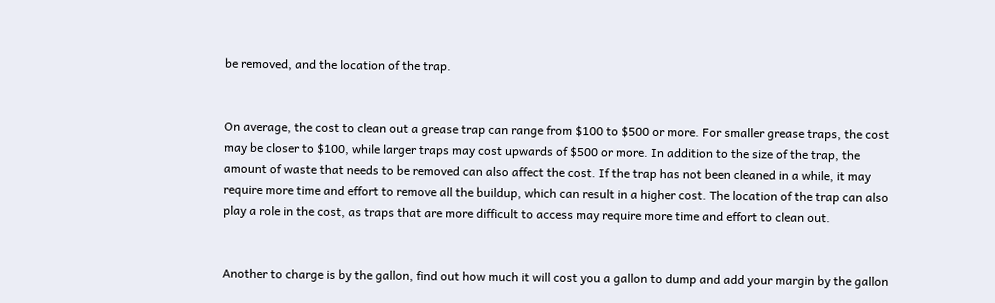be removed, and the location of the trap.


On average, the cost to clean out a grease trap can range from $100 to $500 or more. For smaller grease traps, the cost may be closer to $100, while larger traps may cost upwards of $500 or more. In addition to the size of the trap, the amount of waste that needs to be removed can also affect the cost. If the trap has not been cleaned in a while, it may require more time and effort to remove all the buildup, which can result in a higher cost. The location of the trap can also play a role in the cost, as traps that are more difficult to access may require more time and effort to clean out.


Another to charge is by the gallon, find out how much it will cost you a gallon to dump and add your margin by the gallon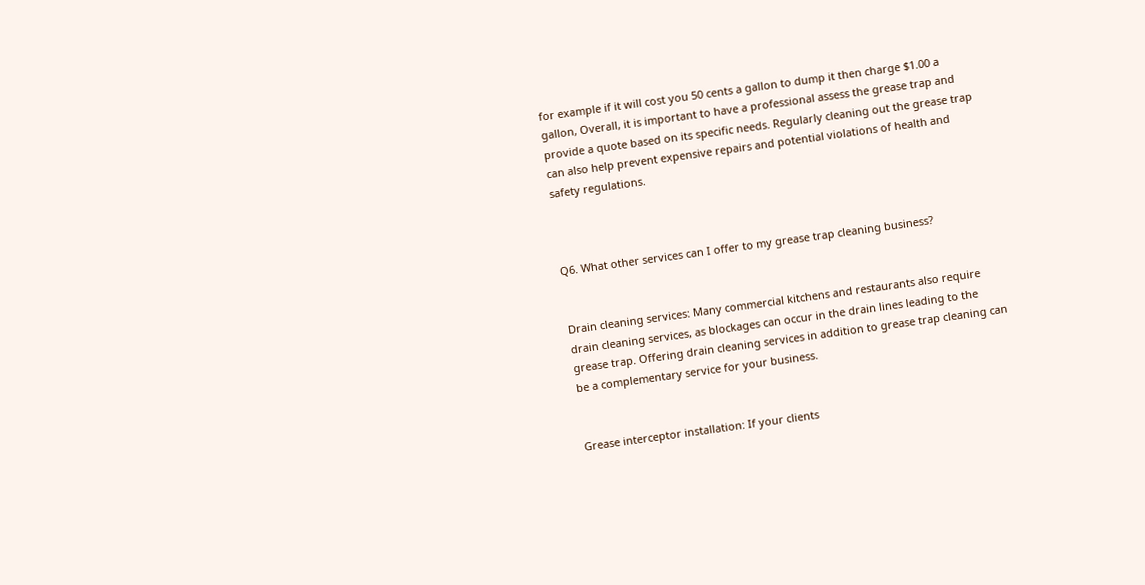for example if it will cost you 50 cents a gallon to dump it then charge $1.00 a gallon, Overall, it is important to have a professional assess the grease trap and provide a quote based on its specific needs. Regularly cleaning out the grease trap can also help prevent expensive repairs and potential violations of health and safety regulations.



Q6. What other services can I offer to my grease trap cleaning business?


Drain cleaning services: Many commercial kitchens and restaurants also require drain cleaning services, as blockages can occur in the drain lines leading to the grease trap. Offering drain cleaning services in addition to grease trap cleaning can be a complementary service for your business.


Grease interceptor installation: If your clients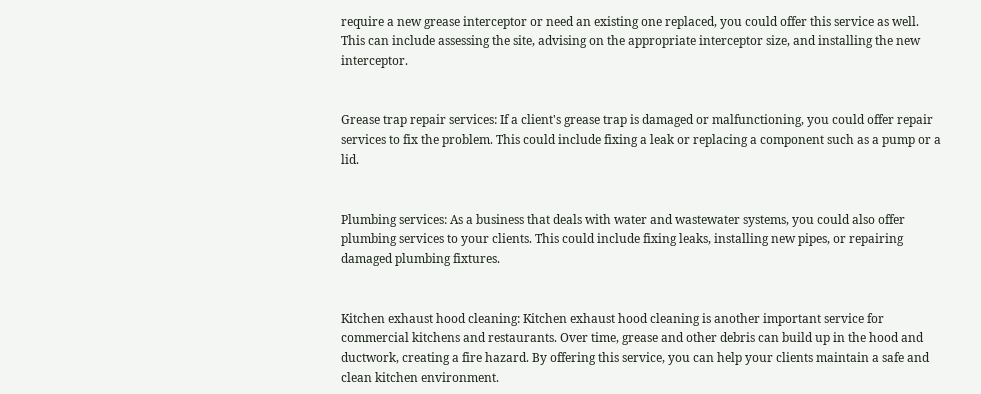require a new grease interceptor or need an existing one replaced, you could offer this service as well. This can include assessing the site, advising on the appropriate interceptor size, and installing the new interceptor.


Grease trap repair services: If a client's grease trap is damaged or malfunctioning, you could offer repair services to fix the problem. This could include fixing a leak or replacing a component such as a pump or a lid.


Plumbing services: As a business that deals with water and wastewater systems, you could also offer plumbing services to your clients. This could include fixing leaks, installing new pipes, or repairing damaged plumbing fixtures.


Kitchen exhaust hood cleaning: Kitchen exhaust hood cleaning is another important service for commercial kitchens and restaurants. Over time, grease and other debris can build up in the hood and ductwork, creating a fire hazard. By offering this service, you can help your clients maintain a safe and clean kitchen environment.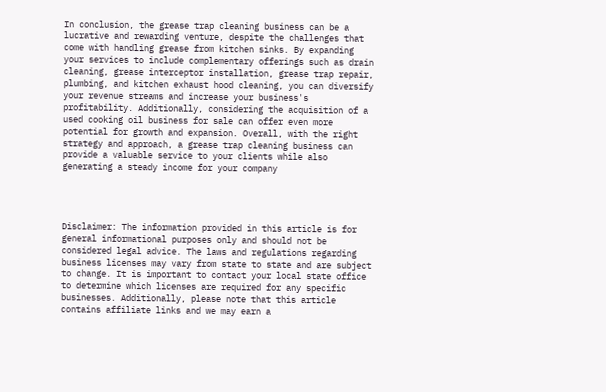In conclusion, the grease trap cleaning business can be a lucrative and rewarding venture, despite the challenges that come with handling grease from kitchen sinks. By expanding your services to include complementary offerings such as drain cleaning, grease interceptor installation, grease trap repair, plumbing, and kitchen exhaust hood cleaning, you can diversify your revenue streams and increase your business's profitability. Additionally, considering the acquisition of a used cooking oil business for sale can offer even more potential for growth and expansion. Overall, with the right strategy and approach, a grease trap cleaning business can provide a valuable service to your clients while also generating a steady income for your company




Disclaimer: The information provided in this article is for general informational purposes only and should not be considered legal advice. The laws and regulations regarding business licenses may vary from state to state and are subject to change. It is important to contact your local state office to determine which licenses are required for any specific businesses. Additionally, please note that this article contains affiliate links and we may earn a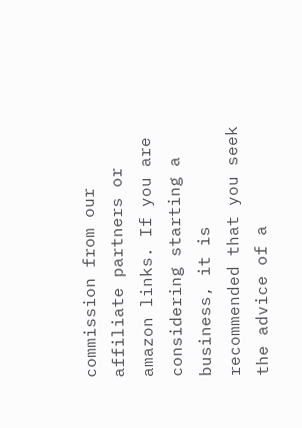commission from our affiliate partners or amazon links. If you are considering starting a business, it is recommended that you seek the advice of a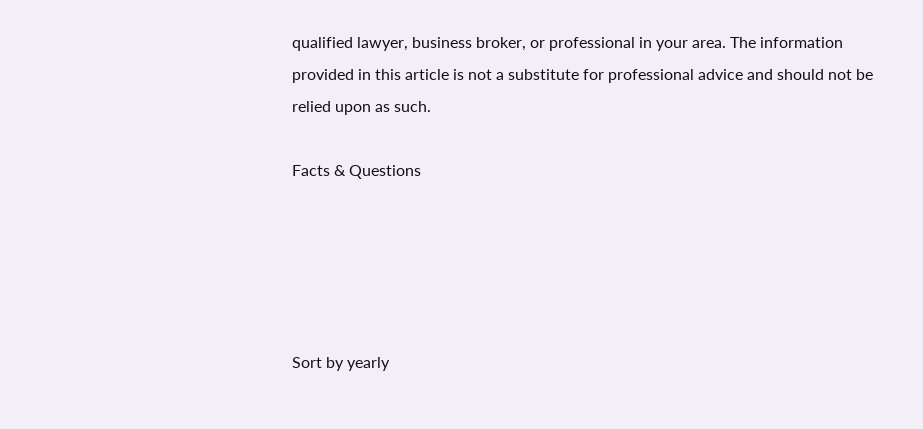qualified lawyer, business broker, or professional in your area. The information provided in this article is not a substitute for professional advice and should not be relied upon as such.

Facts & Questions





Sort by yearly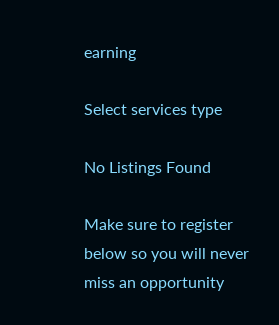earning

Select services type

No Listings Found

Make sure to register below so you will never miss an opportunity